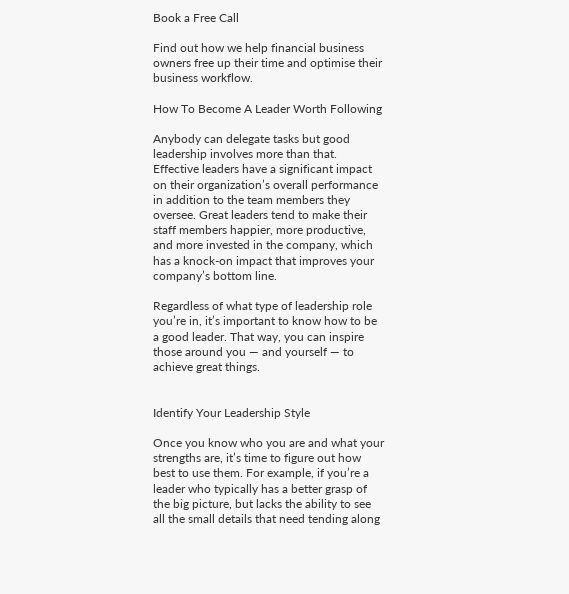Book a Free Call

Find out how we help financial business owners free up their time and optimise their business workflow.

How To Become A Leader Worth Following

Anybody can delegate tasks but good leadership involves more than that. Effective leaders have a significant impact on their organization’s overall performance in addition to the team members they oversee. Great leaders tend to make their staff members happier, more productive, and more invested in the company, which has a knock-on impact that improves your company’s bottom line.

Regardless of what type of leadership role you’re in, it’s important to know how to be a good leader. That way, you can inspire those around you — and yourself — to achieve great things.


Identify Your Leadership Style

Once you know who you are and what your strengths are, it’s time to figure out how best to use them. For example, if you’re a leader who typically has a better grasp of the big picture, but lacks the ability to see all the small details that need tending along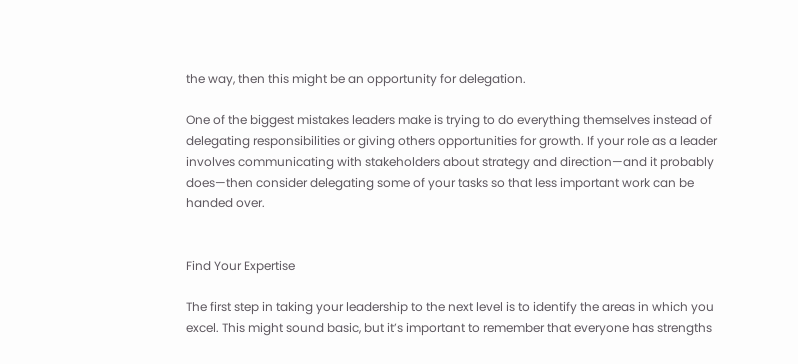the way, then this might be an opportunity for delegation.

One of the biggest mistakes leaders make is trying to do everything themselves instead of delegating responsibilities or giving others opportunities for growth. If your role as a leader involves communicating with stakeholders about strategy and direction—and it probably does—then consider delegating some of your tasks so that less important work can be handed over.


Find Your Expertise

The first step in taking your leadership to the next level is to identify the areas in which you excel. This might sound basic, but it’s important to remember that everyone has strengths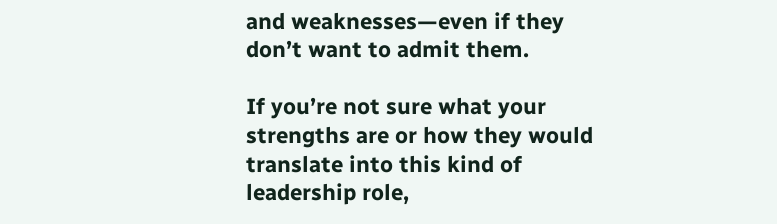and weaknesses—even if they don’t want to admit them.

If you’re not sure what your strengths are or how they would translate into this kind of leadership role,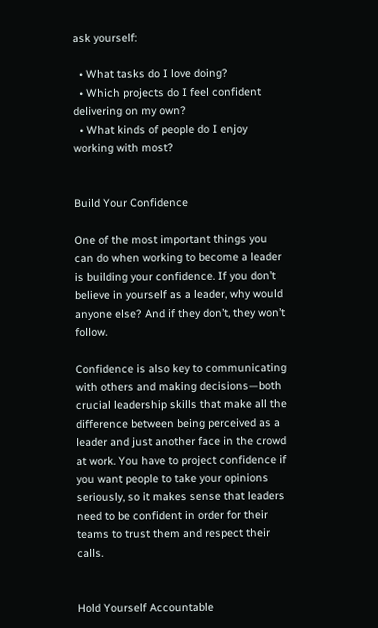ask yourself:

  • What tasks do I love doing?
  • Which projects do I feel confident delivering on my own?
  • What kinds of people do I enjoy working with most?


Build Your Confidence

One of the most important things you can do when working to become a leader is building your confidence. If you don’t believe in yourself as a leader, why would anyone else? And if they don’t, they won’t follow.

Confidence is also key to communicating with others and making decisions—both crucial leadership skills that make all the difference between being perceived as a leader and just another face in the crowd at work. You have to project confidence if you want people to take your opinions seriously, so it makes sense that leaders need to be confident in order for their teams to trust them and respect their calls.


Hold Yourself Accountable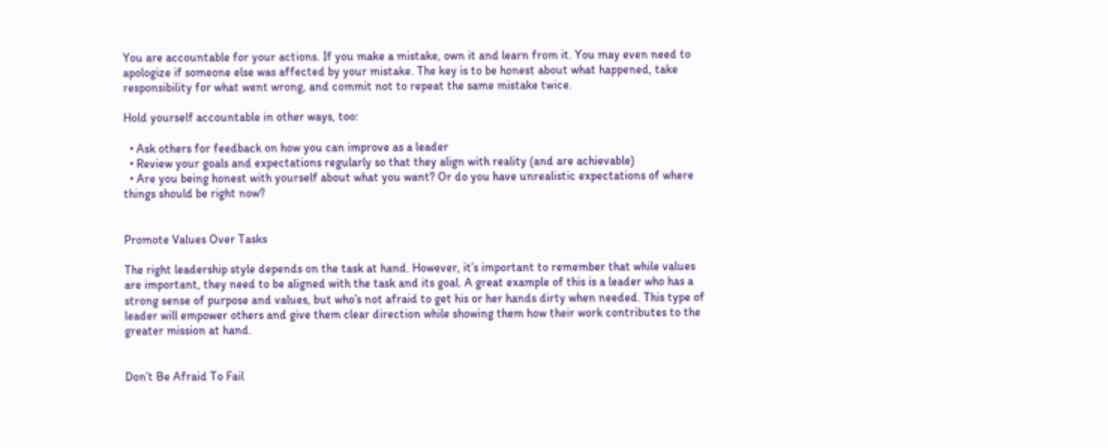You are accountable for your actions. If you make a mistake, own it and learn from it. You may even need to apologize if someone else was affected by your mistake. The key is to be honest about what happened, take responsibility for what went wrong, and commit not to repeat the same mistake twice.

Hold yourself accountable in other ways, too:

  • Ask others for feedback on how you can improve as a leader
  • Review your goals and expectations regularly so that they align with reality (and are achievable)
  • Are you being honest with yourself about what you want? Or do you have unrealistic expectations of where things should be right now?


Promote Values Over Tasks

The right leadership style depends on the task at hand. However, it’s important to remember that while values are important, they need to be aligned with the task and its goal. A great example of this is a leader who has a strong sense of purpose and values, but who’s not afraid to get his or her hands dirty when needed. This type of leader will empower others and give them clear direction while showing them how their work contributes to the greater mission at hand.


Don’t Be Afraid To Fail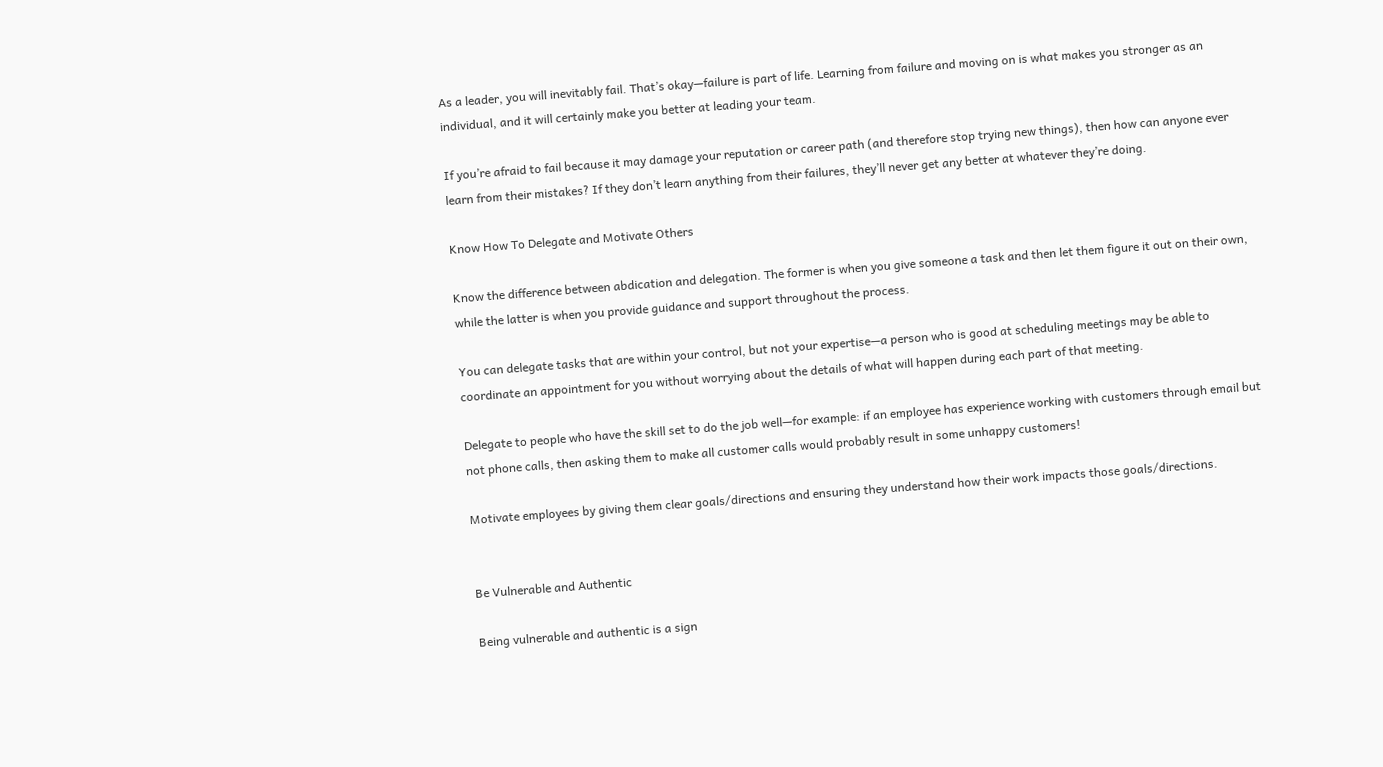As a leader, you will inevitably fail. That’s okay—failure is part of life. Learning from failure and moving on is what makes you stronger as an individual, and it will certainly make you better at leading your team.

If you’re afraid to fail because it may damage your reputation or career path (and therefore stop trying new things), then how can anyone ever learn from their mistakes? If they don’t learn anything from their failures, they’ll never get any better at whatever they’re doing.

Know How To Delegate and Motivate Others

Know the difference between abdication and delegation. The former is when you give someone a task and then let them figure it out on their own, while the latter is when you provide guidance and support throughout the process.

You can delegate tasks that are within your control, but not your expertise—a person who is good at scheduling meetings may be able to coordinate an appointment for you without worrying about the details of what will happen during each part of that meeting.

Delegate to people who have the skill set to do the job well—for example: if an employee has experience working with customers through email but not phone calls, then asking them to make all customer calls would probably result in some unhappy customers!

Motivate employees by giving them clear goals/directions and ensuring they understand how their work impacts those goals/directions.


Be Vulnerable and Authentic

Being vulnerable and authentic is a sign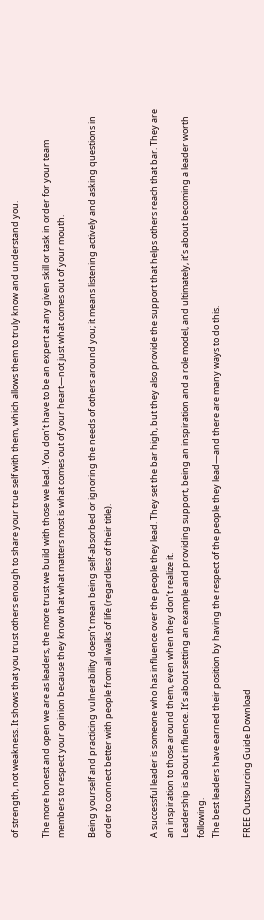of strength, not weakness. It shows that you trust others enough to share your true self with them, which allows them to truly know and understand you.

The more honest and open we are as leaders, the more trust we build with those we lead. You don’t have to be an expert at any given skill or task in order for your team members to respect your opinion because they know that what matters most is what comes out of your heart—not just what comes out of your mouth.

Being yourself and practicing vulnerability doesn’t mean being self-absorbed or ignoring the needs of others around you; it means listening actively and asking questions in order to connect better with people from all walks of life (regardless of their title).


A successful leader is someone who has influence over the people they lead. They set the bar high, but they also provide the support that helps others reach that bar. They are an inspiration to those around them, even when they don’t realize it.
Leadership is about influence. It’s about setting an example and providing support, being an inspiration and a role model, and ultimately, it’s about becoming a leader worth following.
The best leaders have earned their position by having the respect of the people they lead—and there are many ways to do this.

FREE Outsourcing Guide Download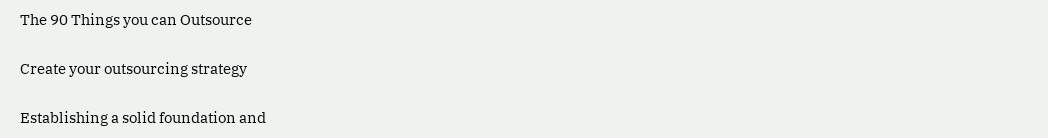The 90 Things you can Outsource

Create your outsourcing strategy

Establishing a solid foundation and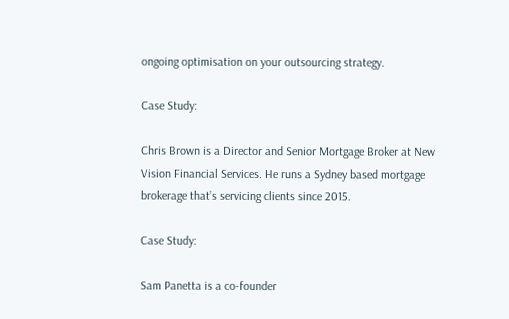ongoing optimisation on your outsourcing strategy.

Case Study:

Chris Brown is a Director and Senior Mortgage Broker at New Vision Financial Services. He runs a Sydney based mortgage brokerage that’s servicing clients since 2015.

Case Study:

Sam Panetta is a co-founder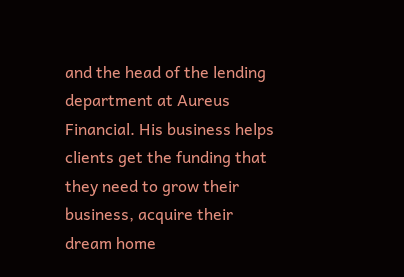and the head of the lending department at Aureus Financial. His business helps clients get the funding that they need to grow their business, acquire their dream home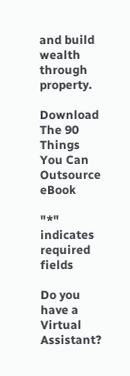and build wealth through property.

Download The 90 Things
You Can Outsource eBook

"*" indicates required fields

Do you have a Virtual Assistant?